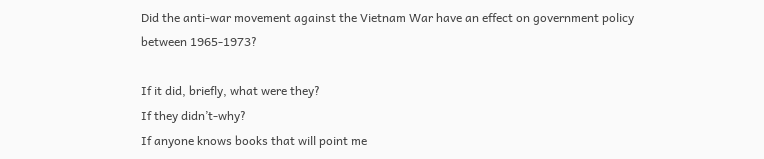Did the anti-war movement against the Vietnam War have an effect on government policy between 1965-1973?

If it did, briefly, what were they?
If they didn’t-why?
If anyone knows books that will point me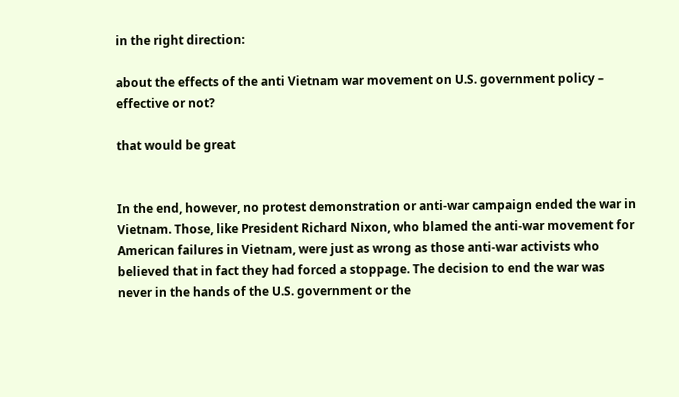in the right direction:

about the effects of the anti Vietnam war movement on U.S. government policy – effective or not?

that would be great


In the end, however, no protest demonstration or anti-war campaign ended the war in Vietnam. Those, like President Richard Nixon, who blamed the anti-war movement for American failures in Vietnam, were just as wrong as those anti-war activists who believed that in fact they had forced a stoppage. The decision to end the war was never in the hands of the U.S. government or the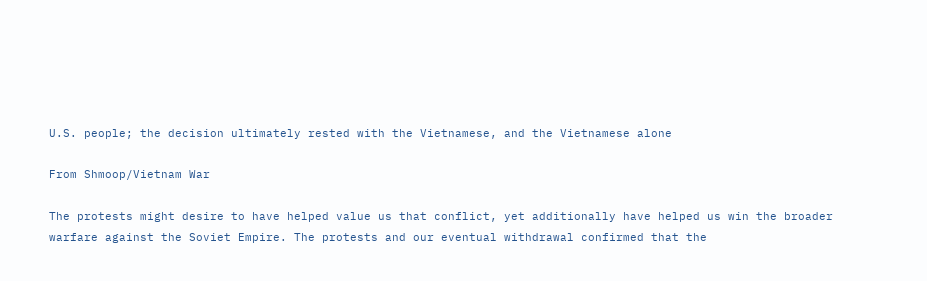U.S. people; the decision ultimately rested with the Vietnamese, and the Vietnamese alone

From Shmoop/Vietnam War

The protests might desire to have helped value us that conflict, yet additionally have helped us win the broader warfare against the Soviet Empire. The protests and our eventual withdrawal confirmed that the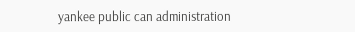yankee public can administration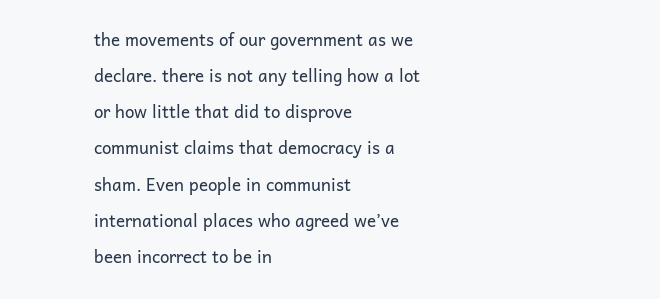the movements of our government as we declare. there is not any telling how a lot or how little that did to disprove communist claims that democracy is a sham. Even people in communist international places who agreed we’ve been incorrect to be in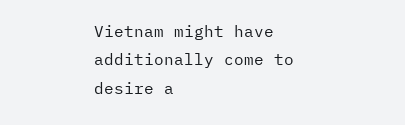Vietnam might have additionally come to desire a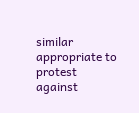similar appropriate to protest against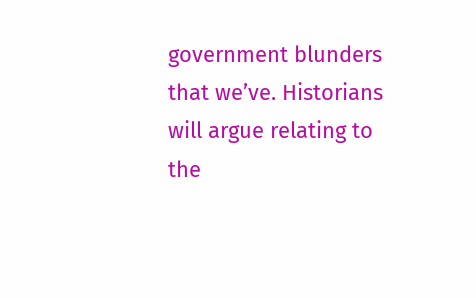government blunders that we’ve. Historians will argue relating to the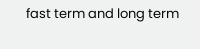fast term and long term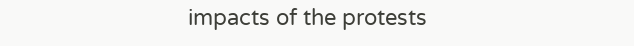impacts of the protests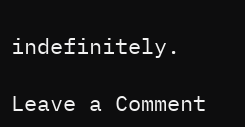indefinitely.

Leave a Comment